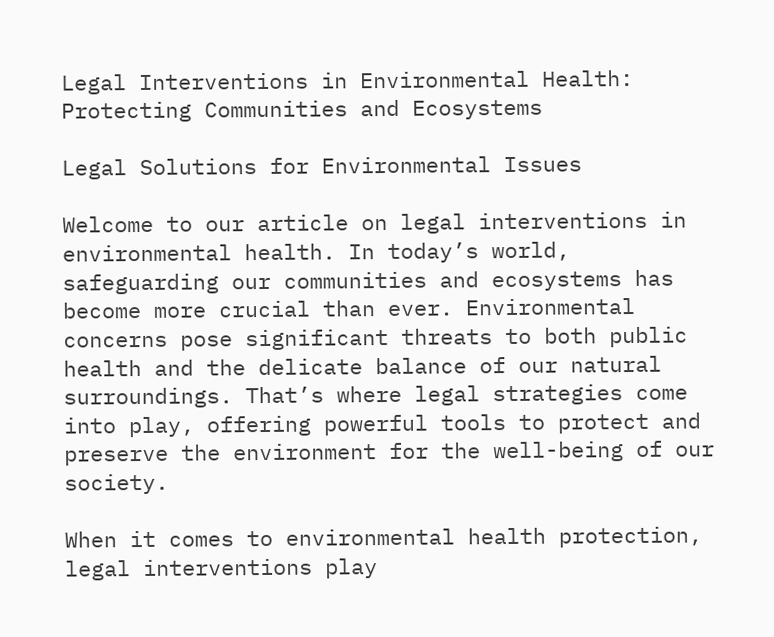Legal Interventions in Environmental Health: Protecting Communities and Ecosystems

Legal Solutions for Environmental Issues

Welcome to our article on legal interventions in environmental health. In today’s world, safeguarding our communities and ecosystems has become more crucial than ever. Environmental concerns pose significant threats to both public health and the delicate balance of our natural surroundings. That’s where legal strategies come into play, offering powerful tools to protect and preserve the environment for the well-being of our society.

When it comes to environmental health protection, legal interventions play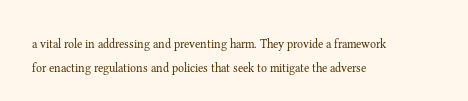a vital role in addressing and preventing harm. They provide a framework for enacting regulations and policies that seek to mitigate the adverse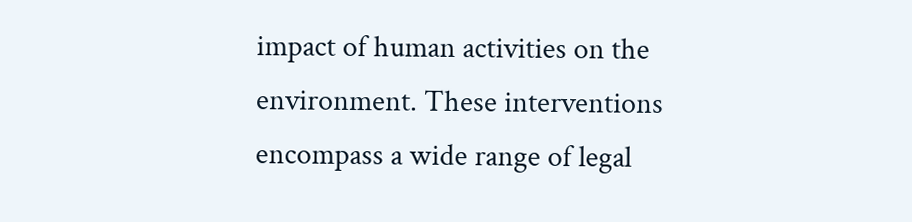impact of human activities on the environment. These interventions encompass a wide range of legal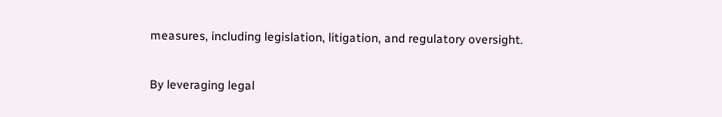measures, including legislation, litigation, and regulatory oversight.

By leveraging legal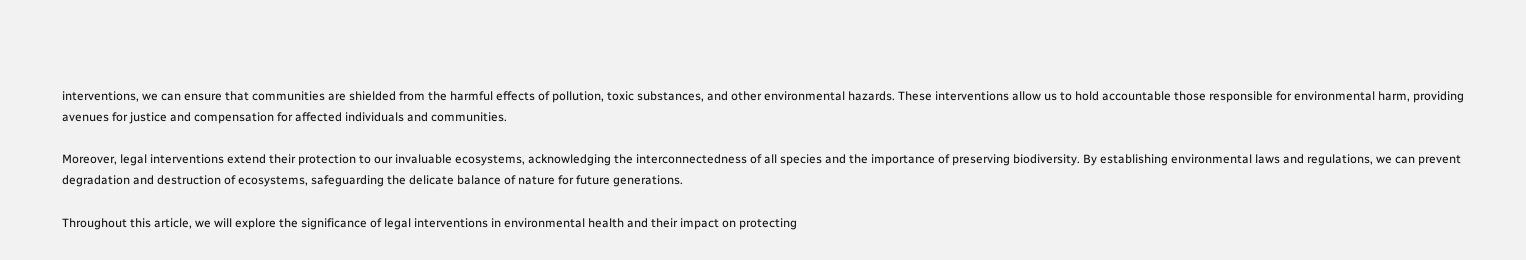interventions, we can ensure that communities are shielded from the harmful effects of pollution, toxic substances, and other environmental hazards. These interventions allow us to hold accountable those responsible for environmental harm, providing avenues for justice and compensation for affected individuals and communities.

Moreover, legal interventions extend their protection to our invaluable ecosystems, acknowledging the interconnectedness of all species and the importance of preserving biodiversity. By establishing environmental laws and regulations, we can prevent degradation and destruction of ecosystems, safeguarding the delicate balance of nature for future generations.

Throughout this article, we will explore the significance of legal interventions in environmental health and their impact on protecting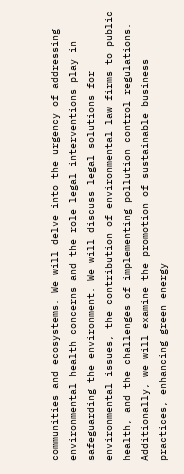communities and ecosystems. We will delve into the urgency of addressing environmental health concerns and the role legal interventions play in safeguarding the environment. We will discuss legal solutions for environmental issues, the contribution of environmental law firms to public health, and the challenges of implementing pollution control regulations. Additionally, we will examine the promotion of sustainable business practices, enhancing green energy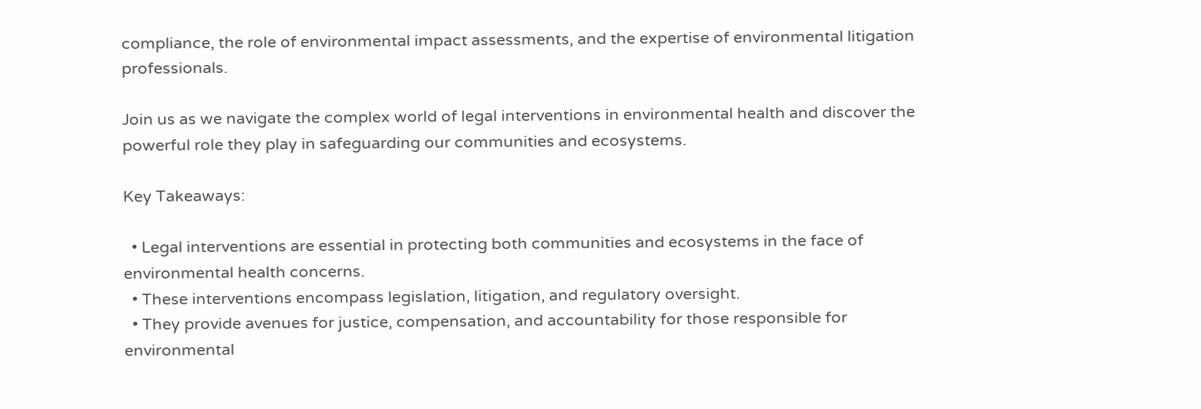compliance, the role of environmental impact assessments, and the expertise of environmental litigation professionals.

Join us as we navigate the complex world of legal interventions in environmental health and discover the powerful role they play in safeguarding our communities and ecosystems.

Key Takeaways:

  • Legal interventions are essential in protecting both communities and ecosystems in the face of environmental health concerns.
  • These interventions encompass legislation, litigation, and regulatory oversight.
  • They provide avenues for justice, compensation, and accountability for those responsible for environmental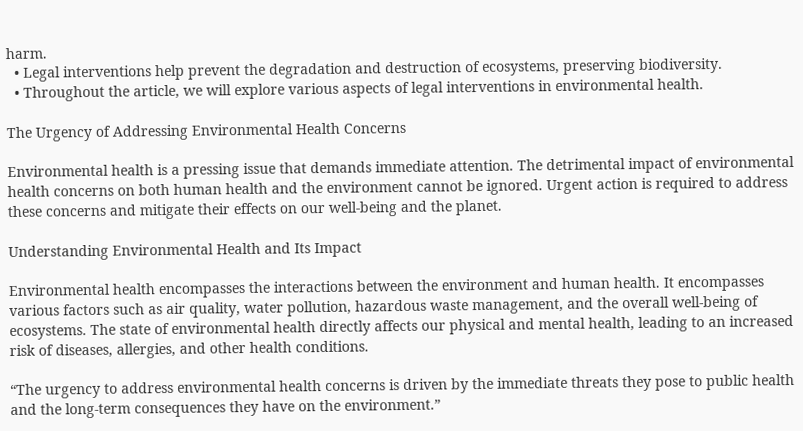harm.
  • Legal interventions help prevent the degradation and destruction of ecosystems, preserving biodiversity.
  • Throughout the article, we will explore various aspects of legal interventions in environmental health.

The Urgency of Addressing Environmental Health Concerns

Environmental health is a pressing issue that demands immediate attention. The detrimental impact of environmental health concerns on both human health and the environment cannot be ignored. Urgent action is required to address these concerns and mitigate their effects on our well-being and the planet.

Understanding Environmental Health and Its Impact

Environmental health encompasses the interactions between the environment and human health. It encompasses various factors such as air quality, water pollution, hazardous waste management, and the overall well-being of ecosystems. The state of environmental health directly affects our physical and mental health, leading to an increased risk of diseases, allergies, and other health conditions.

“The urgency to address environmental health concerns is driven by the immediate threats they pose to public health and the long-term consequences they have on the environment.”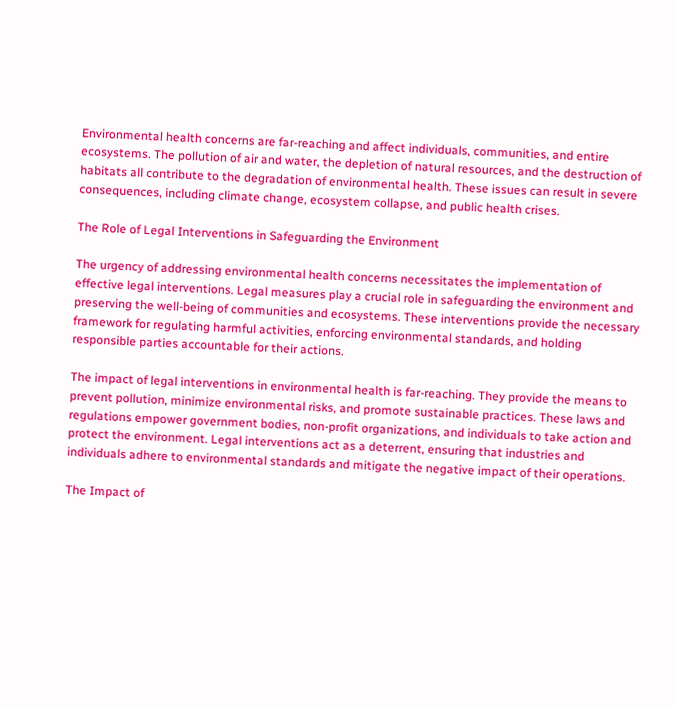Environmental health concerns are far-reaching and affect individuals, communities, and entire ecosystems. The pollution of air and water, the depletion of natural resources, and the destruction of habitats all contribute to the degradation of environmental health. These issues can result in severe consequences, including climate change, ecosystem collapse, and public health crises.

The Role of Legal Interventions in Safeguarding the Environment

The urgency of addressing environmental health concerns necessitates the implementation of effective legal interventions. Legal measures play a crucial role in safeguarding the environment and preserving the well-being of communities and ecosystems. These interventions provide the necessary framework for regulating harmful activities, enforcing environmental standards, and holding responsible parties accountable for their actions.

The impact of legal interventions in environmental health is far-reaching. They provide the means to prevent pollution, minimize environmental risks, and promote sustainable practices. These laws and regulations empower government bodies, non-profit organizations, and individuals to take action and protect the environment. Legal interventions act as a deterrent, ensuring that industries and individuals adhere to environmental standards and mitigate the negative impact of their operations.

The Impact of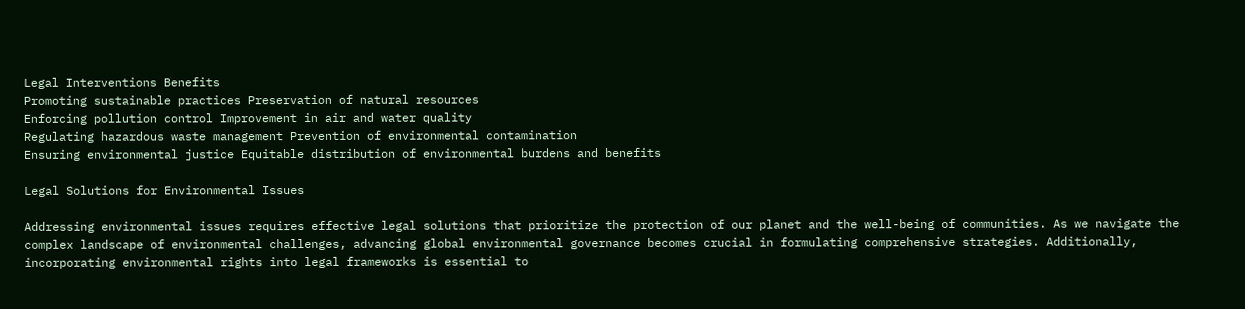Legal Interventions Benefits
Promoting sustainable practices Preservation of natural resources
Enforcing pollution control Improvement in air and water quality
Regulating hazardous waste management Prevention of environmental contamination
Ensuring environmental justice Equitable distribution of environmental burdens and benefits

Legal Solutions for Environmental Issues

Addressing environmental issues requires effective legal solutions that prioritize the protection of our planet and the well-being of communities. As we navigate the complex landscape of environmental challenges, advancing global environmental governance becomes crucial in formulating comprehensive strategies. Additionally, incorporating environmental rights into legal frameworks is essential to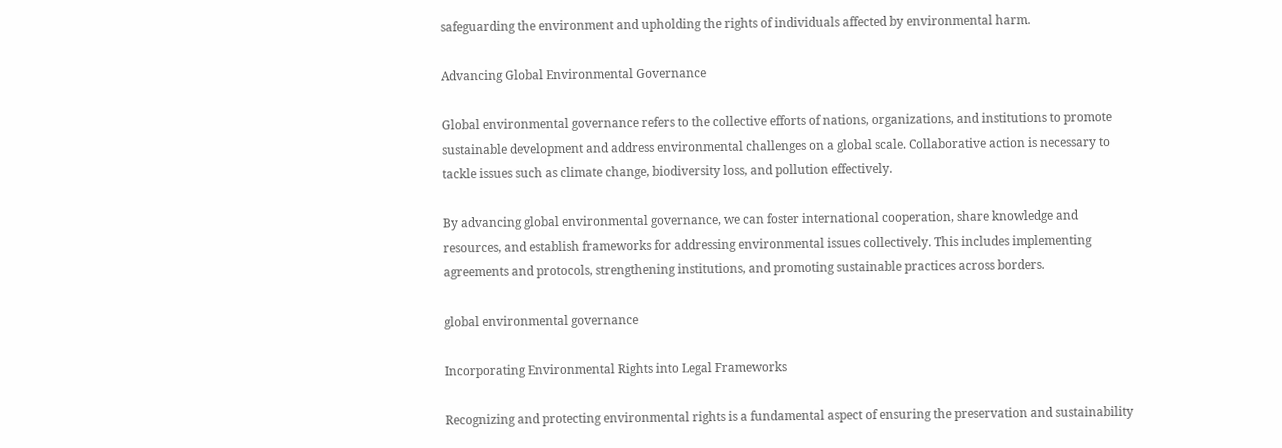safeguarding the environment and upholding the rights of individuals affected by environmental harm.

Advancing Global Environmental Governance

Global environmental governance refers to the collective efforts of nations, organizations, and institutions to promote sustainable development and address environmental challenges on a global scale. Collaborative action is necessary to tackle issues such as climate change, biodiversity loss, and pollution effectively.

By advancing global environmental governance, we can foster international cooperation, share knowledge and resources, and establish frameworks for addressing environmental issues collectively. This includes implementing agreements and protocols, strengthening institutions, and promoting sustainable practices across borders.

global environmental governance

Incorporating Environmental Rights into Legal Frameworks

Recognizing and protecting environmental rights is a fundamental aspect of ensuring the preservation and sustainability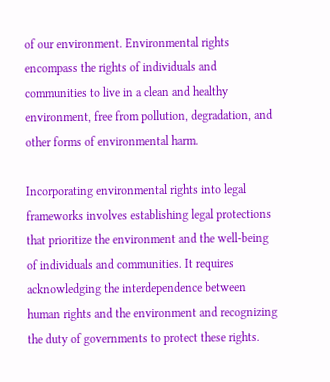of our environment. Environmental rights encompass the rights of individuals and communities to live in a clean and healthy environment, free from pollution, degradation, and other forms of environmental harm.

Incorporating environmental rights into legal frameworks involves establishing legal protections that prioritize the environment and the well-being of individuals and communities. It requires acknowledging the interdependence between human rights and the environment and recognizing the duty of governments to protect these rights.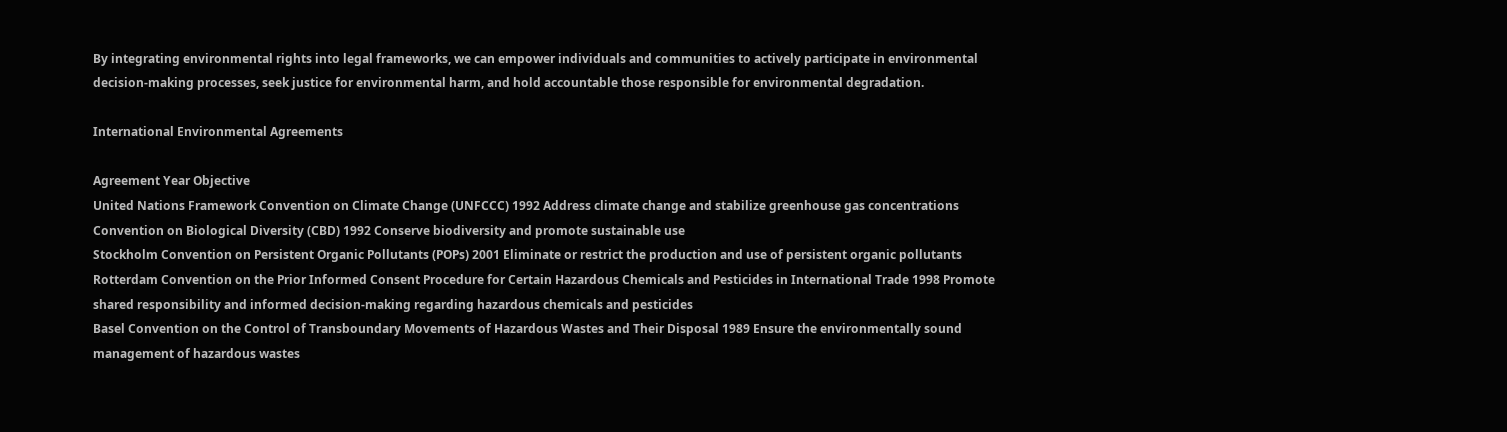By integrating environmental rights into legal frameworks, we can empower individuals and communities to actively participate in environmental decision-making processes, seek justice for environmental harm, and hold accountable those responsible for environmental degradation.

International Environmental Agreements

Agreement Year Objective
United Nations Framework Convention on Climate Change (UNFCCC) 1992 Address climate change and stabilize greenhouse gas concentrations
Convention on Biological Diversity (CBD) 1992 Conserve biodiversity and promote sustainable use
Stockholm Convention on Persistent Organic Pollutants (POPs) 2001 Eliminate or restrict the production and use of persistent organic pollutants
Rotterdam Convention on the Prior Informed Consent Procedure for Certain Hazardous Chemicals and Pesticides in International Trade 1998 Promote shared responsibility and informed decision-making regarding hazardous chemicals and pesticides
Basel Convention on the Control of Transboundary Movements of Hazardous Wastes and Their Disposal 1989 Ensure the environmentally sound management of hazardous wastes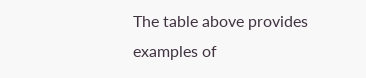The table above provides examples of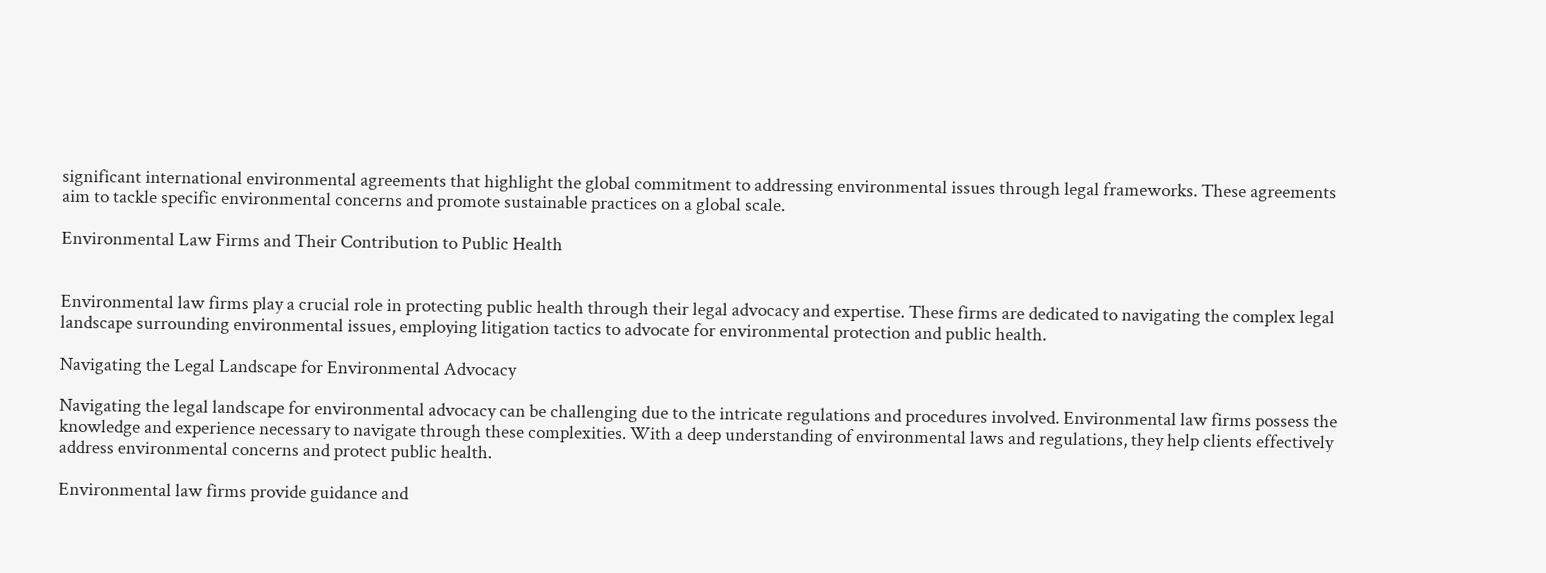significant international environmental agreements that highlight the global commitment to addressing environmental issues through legal frameworks. These agreements aim to tackle specific environmental concerns and promote sustainable practices on a global scale.

Environmental Law Firms and Their Contribution to Public Health


Environmental law firms play a crucial role in protecting public health through their legal advocacy and expertise. These firms are dedicated to navigating the complex legal landscape surrounding environmental issues, employing litigation tactics to advocate for environmental protection and public health.

Navigating the Legal Landscape for Environmental Advocacy

Navigating the legal landscape for environmental advocacy can be challenging due to the intricate regulations and procedures involved. Environmental law firms possess the knowledge and experience necessary to navigate through these complexities. With a deep understanding of environmental laws and regulations, they help clients effectively address environmental concerns and protect public health.

Environmental law firms provide guidance and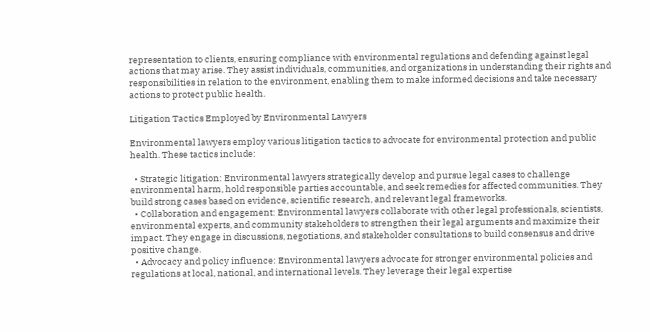representation to clients, ensuring compliance with environmental regulations and defending against legal actions that may arise. They assist individuals, communities, and organizations in understanding their rights and responsibilities in relation to the environment, enabling them to make informed decisions and take necessary actions to protect public health.

Litigation Tactics Employed by Environmental Lawyers

Environmental lawyers employ various litigation tactics to advocate for environmental protection and public health. These tactics include:

  • Strategic litigation: Environmental lawyers strategically develop and pursue legal cases to challenge environmental harm, hold responsible parties accountable, and seek remedies for affected communities. They build strong cases based on evidence, scientific research, and relevant legal frameworks.
  • Collaboration and engagement: Environmental lawyers collaborate with other legal professionals, scientists, environmental experts, and community stakeholders to strengthen their legal arguments and maximize their impact. They engage in discussions, negotiations, and stakeholder consultations to build consensus and drive positive change.
  • Advocacy and policy influence: Environmental lawyers advocate for stronger environmental policies and regulations at local, national, and international levels. They leverage their legal expertise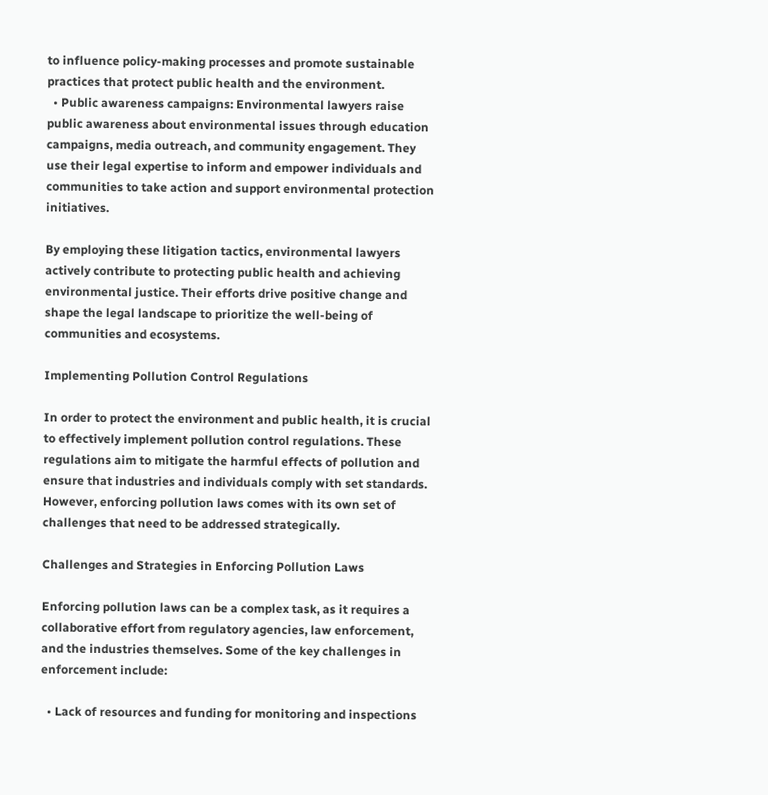to influence policy-making processes and promote sustainable practices that protect public health and the environment.
  • Public awareness campaigns: Environmental lawyers raise public awareness about environmental issues through education campaigns, media outreach, and community engagement. They use their legal expertise to inform and empower individuals and communities to take action and support environmental protection initiatives.

By employing these litigation tactics, environmental lawyers actively contribute to protecting public health and achieving environmental justice. Their efforts drive positive change and shape the legal landscape to prioritize the well-being of communities and ecosystems.

Implementing Pollution Control Regulations

In order to protect the environment and public health, it is crucial to effectively implement pollution control regulations. These regulations aim to mitigate the harmful effects of pollution and ensure that industries and individuals comply with set standards. However, enforcing pollution laws comes with its own set of challenges that need to be addressed strategically.

Challenges and Strategies in Enforcing Pollution Laws

Enforcing pollution laws can be a complex task, as it requires a collaborative effort from regulatory agencies, law enforcement, and the industries themselves. Some of the key challenges in enforcement include:

  • Lack of resources and funding for monitoring and inspections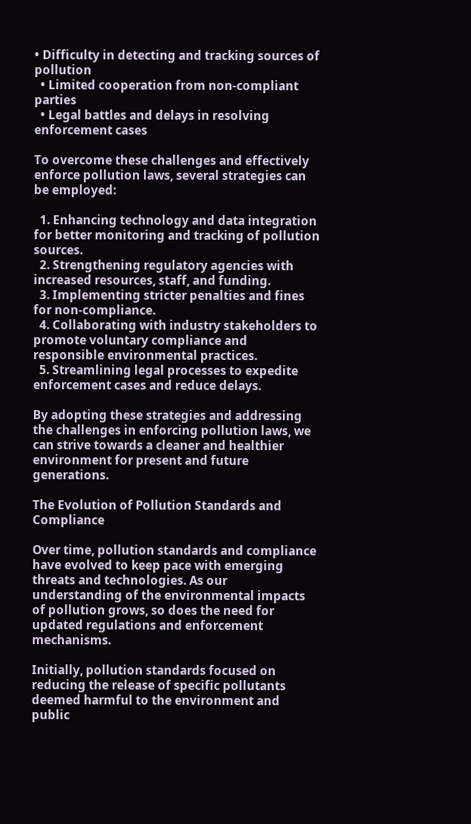• Difficulty in detecting and tracking sources of pollution
  • Limited cooperation from non-compliant parties
  • Legal battles and delays in resolving enforcement cases

To overcome these challenges and effectively enforce pollution laws, several strategies can be employed:

  1. Enhancing technology and data integration for better monitoring and tracking of pollution sources.
  2. Strengthening regulatory agencies with increased resources, staff, and funding.
  3. Implementing stricter penalties and fines for non-compliance.
  4. Collaborating with industry stakeholders to promote voluntary compliance and responsible environmental practices.
  5. Streamlining legal processes to expedite enforcement cases and reduce delays.

By adopting these strategies and addressing the challenges in enforcing pollution laws, we can strive towards a cleaner and healthier environment for present and future generations.

The Evolution of Pollution Standards and Compliance

Over time, pollution standards and compliance have evolved to keep pace with emerging threats and technologies. As our understanding of the environmental impacts of pollution grows, so does the need for updated regulations and enforcement mechanisms.

Initially, pollution standards focused on reducing the release of specific pollutants deemed harmful to the environment and public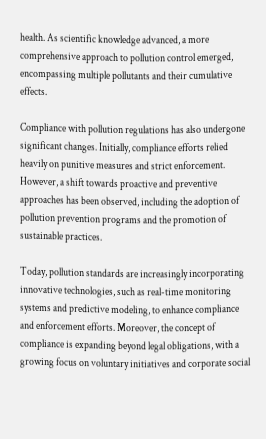health. As scientific knowledge advanced, a more comprehensive approach to pollution control emerged, encompassing multiple pollutants and their cumulative effects.

Compliance with pollution regulations has also undergone significant changes. Initially, compliance efforts relied heavily on punitive measures and strict enforcement. However, a shift towards proactive and preventive approaches has been observed, including the adoption of pollution prevention programs and the promotion of sustainable practices.

Today, pollution standards are increasingly incorporating innovative technologies, such as real-time monitoring systems and predictive modeling, to enhance compliance and enforcement efforts. Moreover, the concept of compliance is expanding beyond legal obligations, with a growing focus on voluntary initiatives and corporate social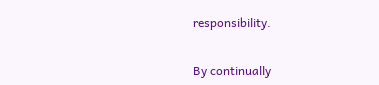responsibility.


By continually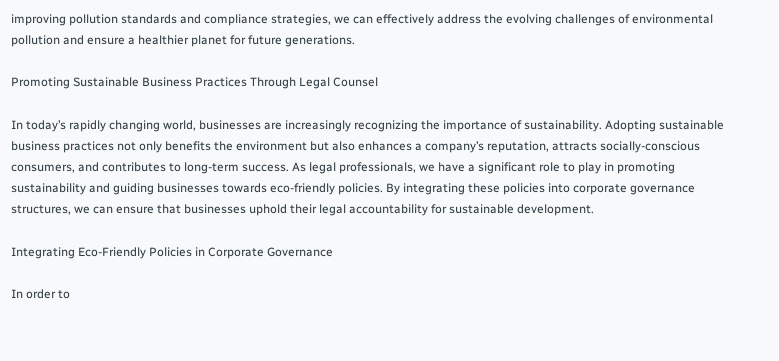improving pollution standards and compliance strategies, we can effectively address the evolving challenges of environmental pollution and ensure a healthier planet for future generations.

Promoting Sustainable Business Practices Through Legal Counsel

In today’s rapidly changing world, businesses are increasingly recognizing the importance of sustainability. Adopting sustainable business practices not only benefits the environment but also enhances a company’s reputation, attracts socially-conscious consumers, and contributes to long-term success. As legal professionals, we have a significant role to play in promoting sustainability and guiding businesses towards eco-friendly policies. By integrating these policies into corporate governance structures, we can ensure that businesses uphold their legal accountability for sustainable development.

Integrating Eco-Friendly Policies in Corporate Governance

In order to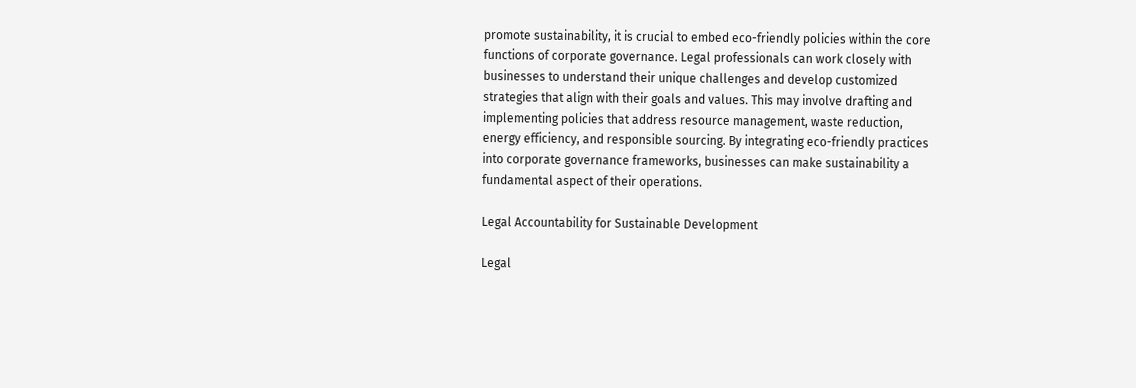promote sustainability, it is crucial to embed eco-friendly policies within the core functions of corporate governance. Legal professionals can work closely with businesses to understand their unique challenges and develop customized strategies that align with their goals and values. This may involve drafting and implementing policies that address resource management, waste reduction, energy efficiency, and responsible sourcing. By integrating eco-friendly practices into corporate governance frameworks, businesses can make sustainability a fundamental aspect of their operations.

Legal Accountability for Sustainable Development

Legal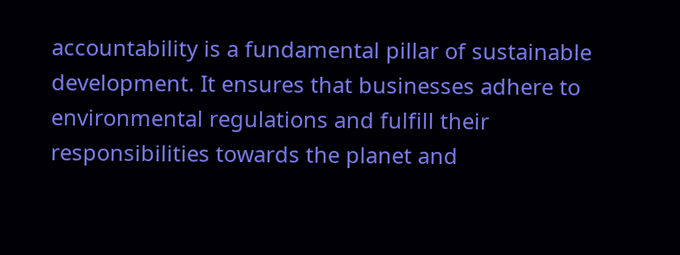accountability is a fundamental pillar of sustainable development. It ensures that businesses adhere to environmental regulations and fulfill their responsibilities towards the planet and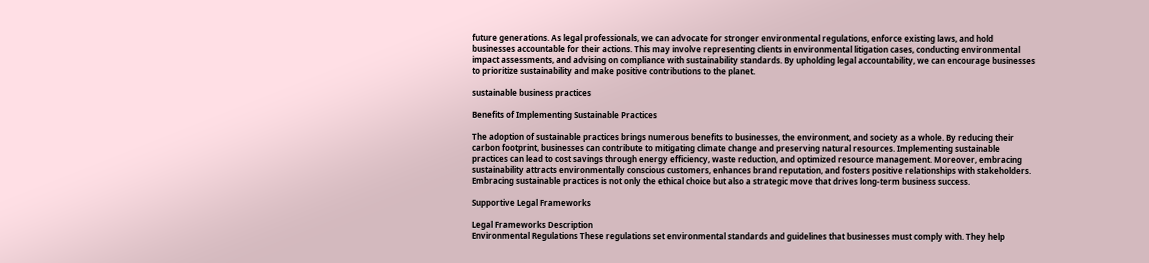future generations. As legal professionals, we can advocate for stronger environmental regulations, enforce existing laws, and hold businesses accountable for their actions. This may involve representing clients in environmental litigation cases, conducting environmental impact assessments, and advising on compliance with sustainability standards. By upholding legal accountability, we can encourage businesses to prioritize sustainability and make positive contributions to the planet.

sustainable business practices

Benefits of Implementing Sustainable Practices

The adoption of sustainable practices brings numerous benefits to businesses, the environment, and society as a whole. By reducing their carbon footprint, businesses can contribute to mitigating climate change and preserving natural resources. Implementing sustainable practices can lead to cost savings through energy efficiency, waste reduction, and optimized resource management. Moreover, embracing sustainability attracts environmentally conscious customers, enhances brand reputation, and fosters positive relationships with stakeholders. Embracing sustainable practices is not only the ethical choice but also a strategic move that drives long-term business success.

Supportive Legal Frameworks

Legal Frameworks Description
Environmental Regulations These regulations set environmental standards and guidelines that businesses must comply with. They help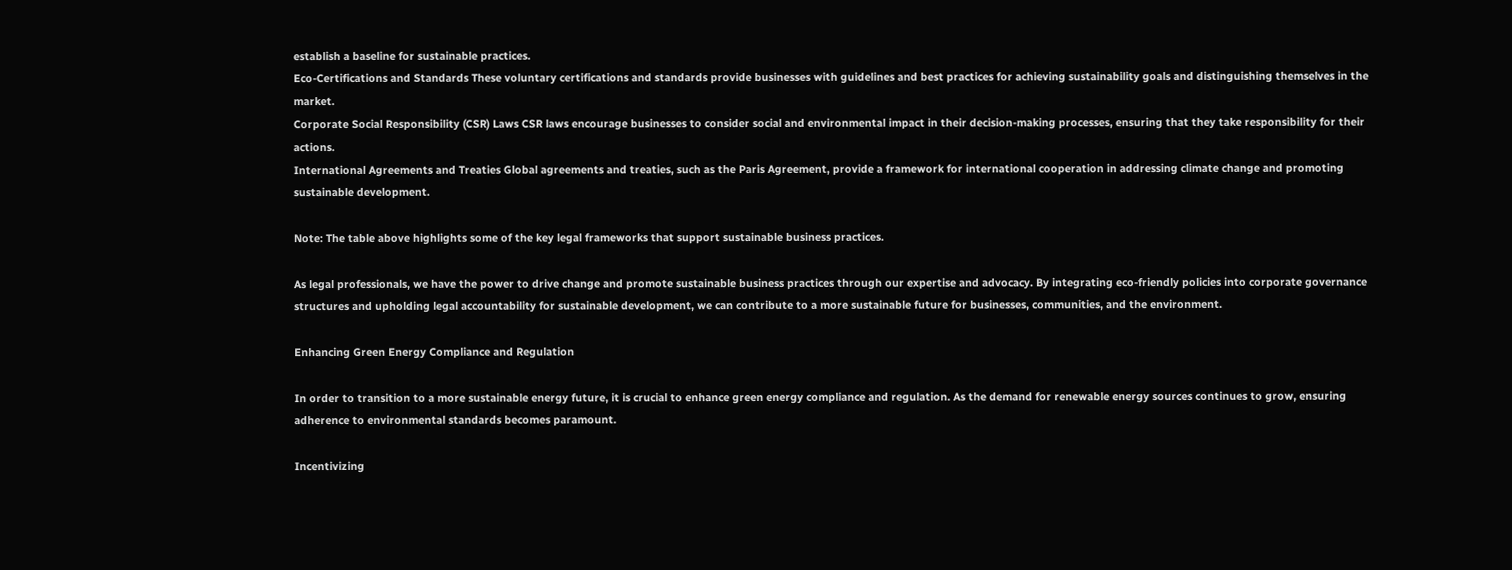establish a baseline for sustainable practices.
Eco-Certifications and Standards These voluntary certifications and standards provide businesses with guidelines and best practices for achieving sustainability goals and distinguishing themselves in the market.
Corporate Social Responsibility (CSR) Laws CSR laws encourage businesses to consider social and environmental impact in their decision-making processes, ensuring that they take responsibility for their actions.
International Agreements and Treaties Global agreements and treaties, such as the Paris Agreement, provide a framework for international cooperation in addressing climate change and promoting sustainable development.

Note: The table above highlights some of the key legal frameworks that support sustainable business practices.

As legal professionals, we have the power to drive change and promote sustainable business practices through our expertise and advocacy. By integrating eco-friendly policies into corporate governance structures and upholding legal accountability for sustainable development, we can contribute to a more sustainable future for businesses, communities, and the environment.

Enhancing Green Energy Compliance and Regulation

In order to transition to a more sustainable energy future, it is crucial to enhance green energy compliance and regulation. As the demand for renewable energy sources continues to grow, ensuring adherence to environmental standards becomes paramount.

Incentivizing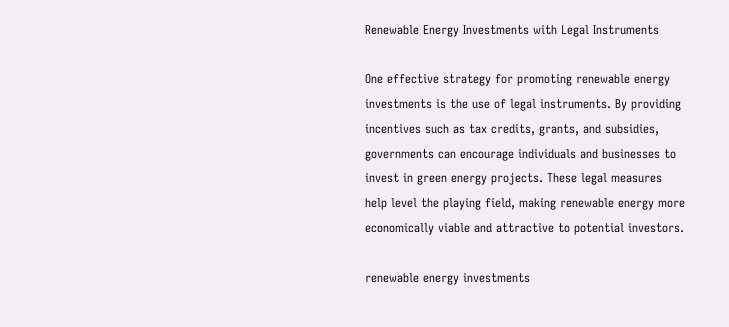Renewable Energy Investments with Legal Instruments

One effective strategy for promoting renewable energy investments is the use of legal instruments. By providing incentives such as tax credits, grants, and subsidies, governments can encourage individuals and businesses to invest in green energy projects. These legal measures help level the playing field, making renewable energy more economically viable and attractive to potential investors.

renewable energy investments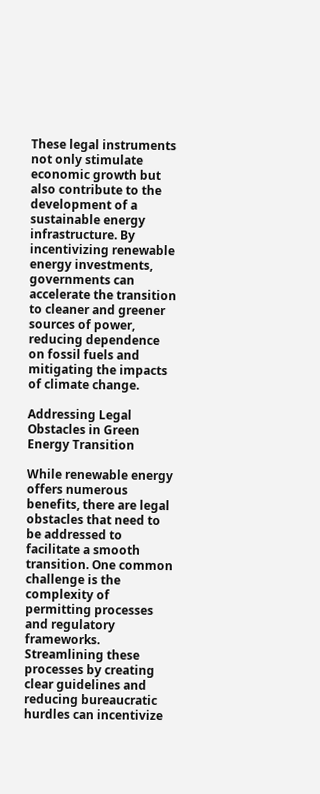These legal instruments not only stimulate economic growth but also contribute to the development of a sustainable energy infrastructure. By incentivizing renewable energy investments, governments can accelerate the transition to cleaner and greener sources of power, reducing dependence on fossil fuels and mitigating the impacts of climate change.

Addressing Legal Obstacles in Green Energy Transition

While renewable energy offers numerous benefits, there are legal obstacles that need to be addressed to facilitate a smooth transition. One common challenge is the complexity of permitting processes and regulatory frameworks. Streamlining these processes by creating clear guidelines and reducing bureaucratic hurdles can incentivize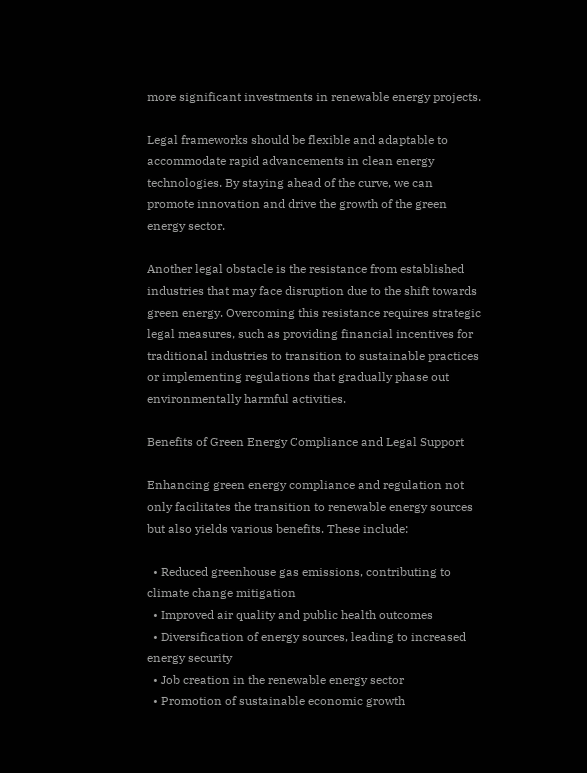more significant investments in renewable energy projects.

Legal frameworks should be flexible and adaptable to accommodate rapid advancements in clean energy technologies. By staying ahead of the curve, we can promote innovation and drive the growth of the green energy sector.

Another legal obstacle is the resistance from established industries that may face disruption due to the shift towards green energy. Overcoming this resistance requires strategic legal measures, such as providing financial incentives for traditional industries to transition to sustainable practices or implementing regulations that gradually phase out environmentally harmful activities.

Benefits of Green Energy Compliance and Legal Support

Enhancing green energy compliance and regulation not only facilitates the transition to renewable energy sources but also yields various benefits. These include:

  • Reduced greenhouse gas emissions, contributing to climate change mitigation
  • Improved air quality and public health outcomes
  • Diversification of energy sources, leading to increased energy security
  • Job creation in the renewable energy sector
  • Promotion of sustainable economic growth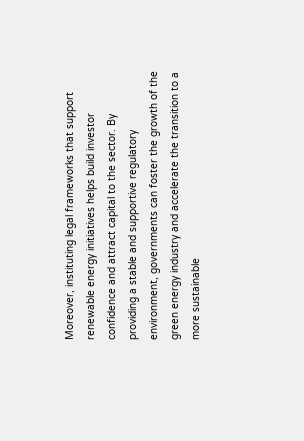Moreover, instituting legal frameworks that support renewable energy initiatives helps build investor confidence and attract capital to the sector. By providing a stable and supportive regulatory environment, governments can foster the growth of the green energy industry and accelerate the transition to a more sustainable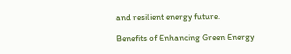and resilient energy future.

Benefits of Enhancing Green Energy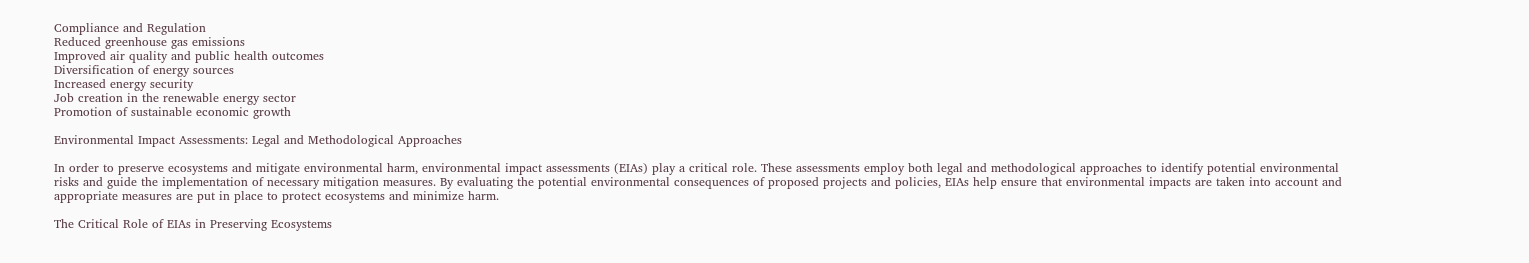Compliance and Regulation
Reduced greenhouse gas emissions
Improved air quality and public health outcomes
Diversification of energy sources
Increased energy security
Job creation in the renewable energy sector
Promotion of sustainable economic growth

Environmental Impact Assessments: Legal and Methodological Approaches

In order to preserve ecosystems and mitigate environmental harm, environmental impact assessments (EIAs) play a critical role. These assessments employ both legal and methodological approaches to identify potential environmental risks and guide the implementation of necessary mitigation measures. By evaluating the potential environmental consequences of proposed projects and policies, EIAs help ensure that environmental impacts are taken into account and appropriate measures are put in place to protect ecosystems and minimize harm.

The Critical Role of EIAs in Preserving Ecosystems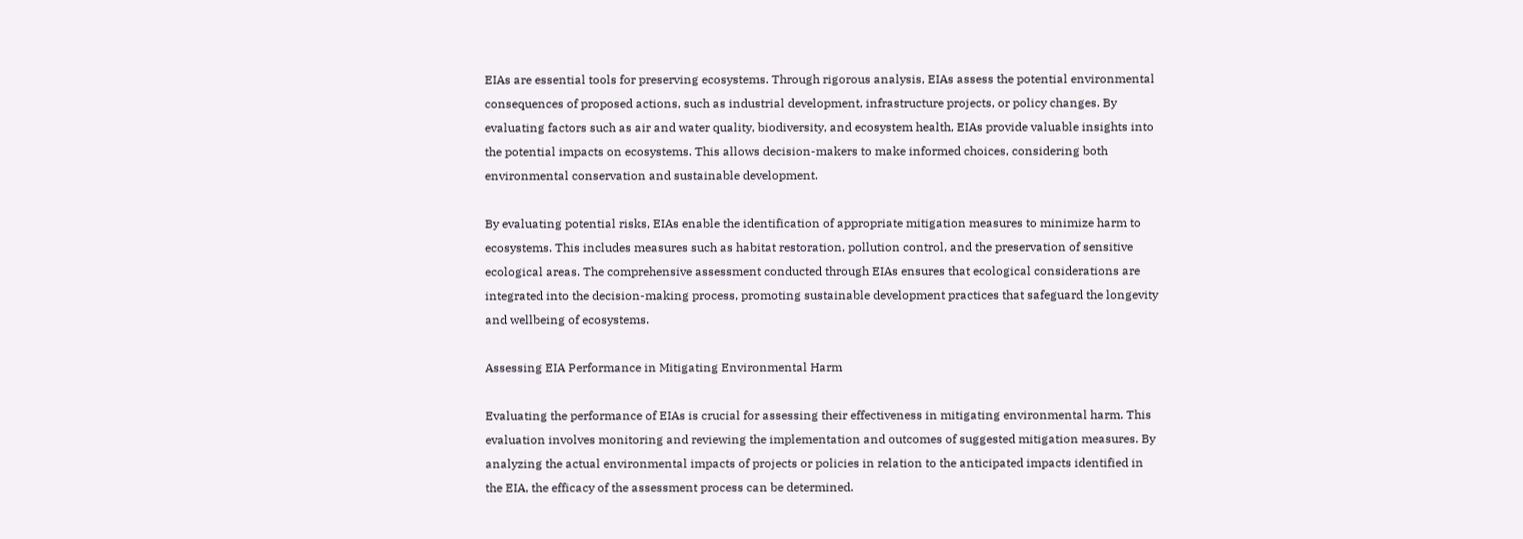EIAs are essential tools for preserving ecosystems. Through rigorous analysis, EIAs assess the potential environmental consequences of proposed actions, such as industrial development, infrastructure projects, or policy changes. By evaluating factors such as air and water quality, biodiversity, and ecosystem health, EIAs provide valuable insights into the potential impacts on ecosystems. This allows decision-makers to make informed choices, considering both environmental conservation and sustainable development.

By evaluating potential risks, EIAs enable the identification of appropriate mitigation measures to minimize harm to ecosystems. This includes measures such as habitat restoration, pollution control, and the preservation of sensitive ecological areas. The comprehensive assessment conducted through EIAs ensures that ecological considerations are integrated into the decision-making process, promoting sustainable development practices that safeguard the longevity and wellbeing of ecosystems.

Assessing EIA Performance in Mitigating Environmental Harm

Evaluating the performance of EIAs is crucial for assessing their effectiveness in mitigating environmental harm. This evaluation involves monitoring and reviewing the implementation and outcomes of suggested mitigation measures. By analyzing the actual environmental impacts of projects or policies in relation to the anticipated impacts identified in the EIA, the efficacy of the assessment process can be determined.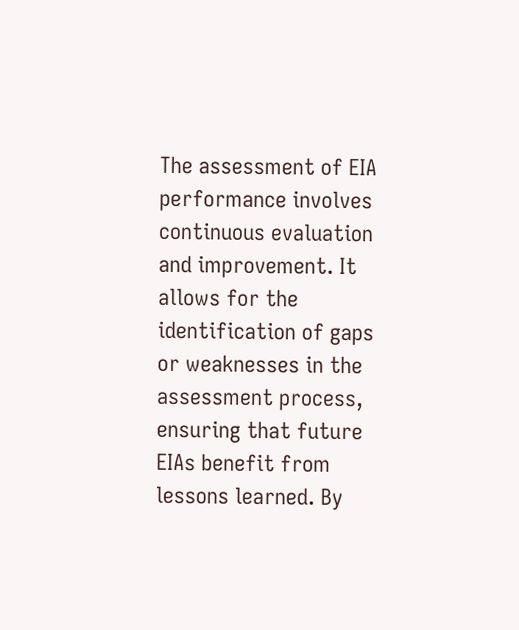The assessment of EIA performance involves continuous evaluation and improvement. It allows for the identification of gaps or weaknesses in the assessment process, ensuring that future EIAs benefit from lessons learned. By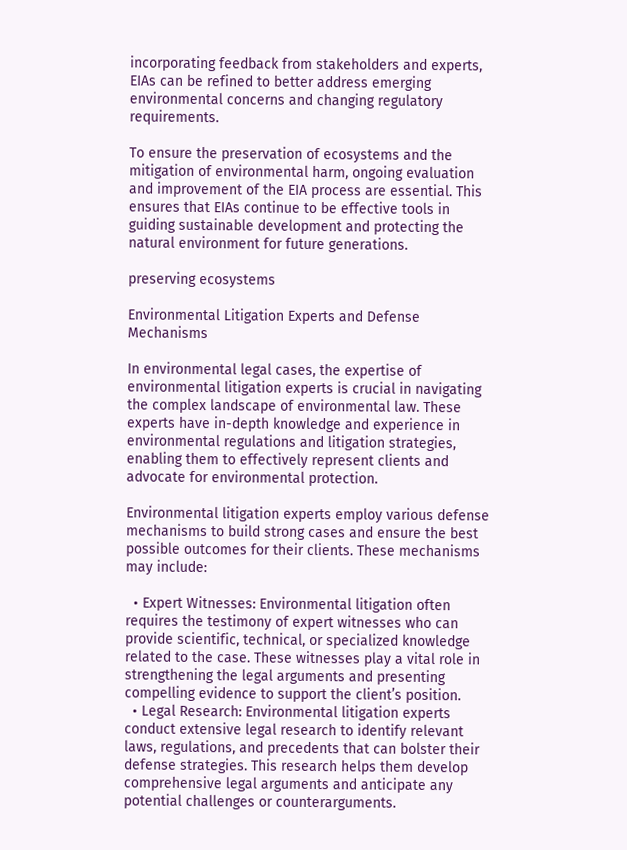incorporating feedback from stakeholders and experts, EIAs can be refined to better address emerging environmental concerns and changing regulatory requirements.

To ensure the preservation of ecosystems and the mitigation of environmental harm, ongoing evaluation and improvement of the EIA process are essential. This ensures that EIAs continue to be effective tools in guiding sustainable development and protecting the natural environment for future generations.

preserving ecosystems

Environmental Litigation Experts and Defense Mechanisms

In environmental legal cases, the expertise of environmental litigation experts is crucial in navigating the complex landscape of environmental law. These experts have in-depth knowledge and experience in environmental regulations and litigation strategies, enabling them to effectively represent clients and advocate for environmental protection.

Environmental litigation experts employ various defense mechanisms to build strong cases and ensure the best possible outcomes for their clients. These mechanisms may include:

  • Expert Witnesses: Environmental litigation often requires the testimony of expert witnesses who can provide scientific, technical, or specialized knowledge related to the case. These witnesses play a vital role in strengthening the legal arguments and presenting compelling evidence to support the client’s position.
  • Legal Research: Environmental litigation experts conduct extensive legal research to identify relevant laws, regulations, and precedents that can bolster their defense strategies. This research helps them develop comprehensive legal arguments and anticipate any potential challenges or counterarguments.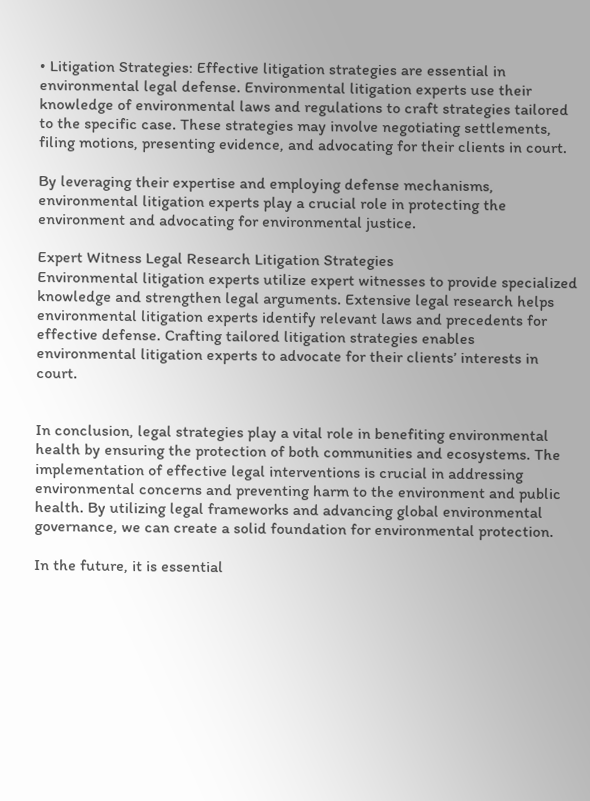• Litigation Strategies: Effective litigation strategies are essential in environmental legal defense. Environmental litigation experts use their knowledge of environmental laws and regulations to craft strategies tailored to the specific case. These strategies may involve negotiating settlements, filing motions, presenting evidence, and advocating for their clients in court.

By leveraging their expertise and employing defense mechanisms, environmental litigation experts play a crucial role in protecting the environment and advocating for environmental justice.

Expert Witness Legal Research Litigation Strategies
Environmental litigation experts utilize expert witnesses to provide specialized knowledge and strengthen legal arguments. Extensive legal research helps environmental litigation experts identify relevant laws and precedents for effective defense. Crafting tailored litigation strategies enables environmental litigation experts to advocate for their clients’ interests in court.


In conclusion, legal strategies play a vital role in benefiting environmental health by ensuring the protection of both communities and ecosystems. The implementation of effective legal interventions is crucial in addressing environmental concerns and preventing harm to the environment and public health. By utilizing legal frameworks and advancing global environmental governance, we can create a solid foundation for environmental protection.

In the future, it is essential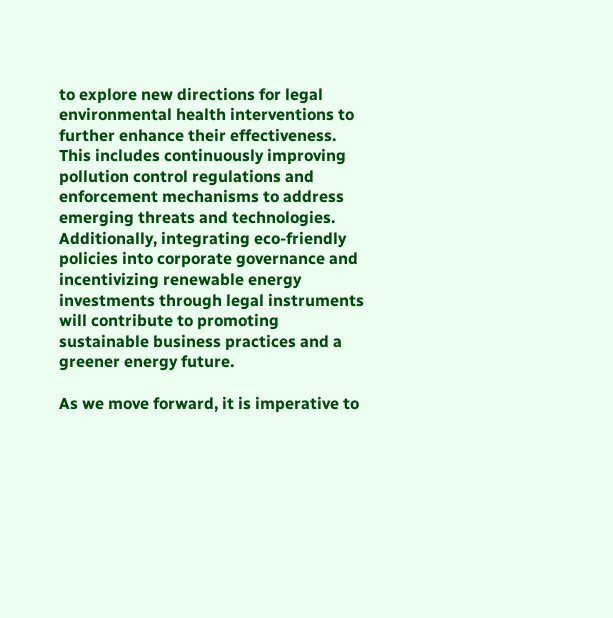to explore new directions for legal environmental health interventions to further enhance their effectiveness. This includes continuously improving pollution control regulations and enforcement mechanisms to address emerging threats and technologies. Additionally, integrating eco-friendly policies into corporate governance and incentivizing renewable energy investments through legal instruments will contribute to promoting sustainable business practices and a greener energy future.

As we move forward, it is imperative to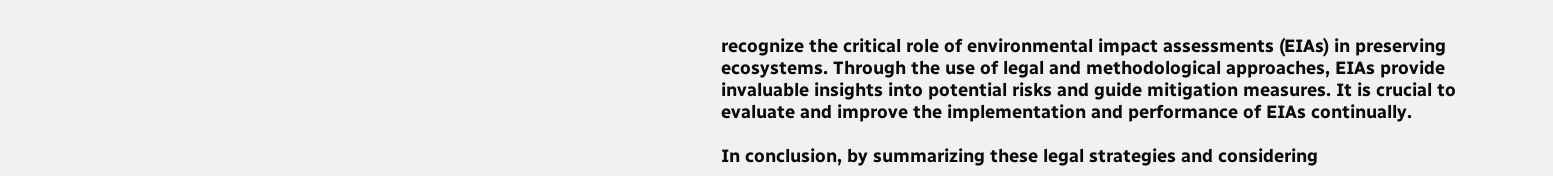recognize the critical role of environmental impact assessments (EIAs) in preserving ecosystems. Through the use of legal and methodological approaches, EIAs provide invaluable insights into potential risks and guide mitigation measures. It is crucial to evaluate and improve the implementation and performance of EIAs continually.

In conclusion, by summarizing these legal strategies and considering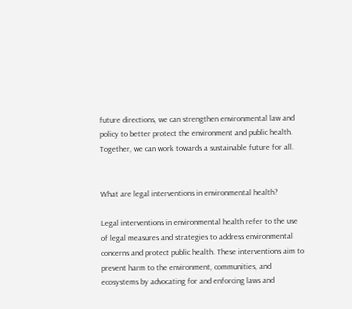future directions, we can strengthen environmental law and policy to better protect the environment and public health. Together, we can work towards a sustainable future for all.


What are legal interventions in environmental health?

Legal interventions in environmental health refer to the use of legal measures and strategies to address environmental concerns and protect public health. These interventions aim to prevent harm to the environment, communities, and ecosystems by advocating for and enforcing laws and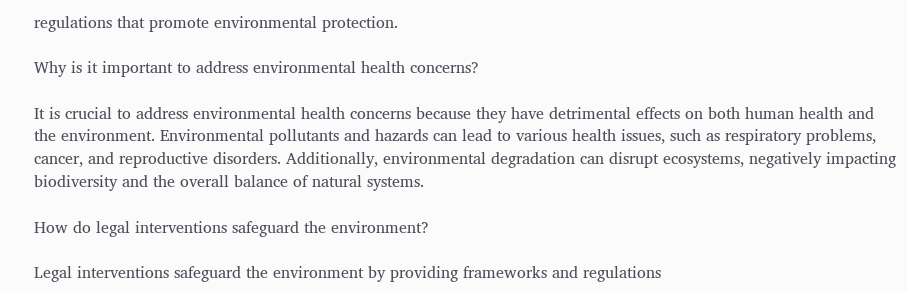regulations that promote environmental protection.

Why is it important to address environmental health concerns?

It is crucial to address environmental health concerns because they have detrimental effects on both human health and the environment. Environmental pollutants and hazards can lead to various health issues, such as respiratory problems, cancer, and reproductive disorders. Additionally, environmental degradation can disrupt ecosystems, negatively impacting biodiversity and the overall balance of natural systems.

How do legal interventions safeguard the environment?

Legal interventions safeguard the environment by providing frameworks and regulations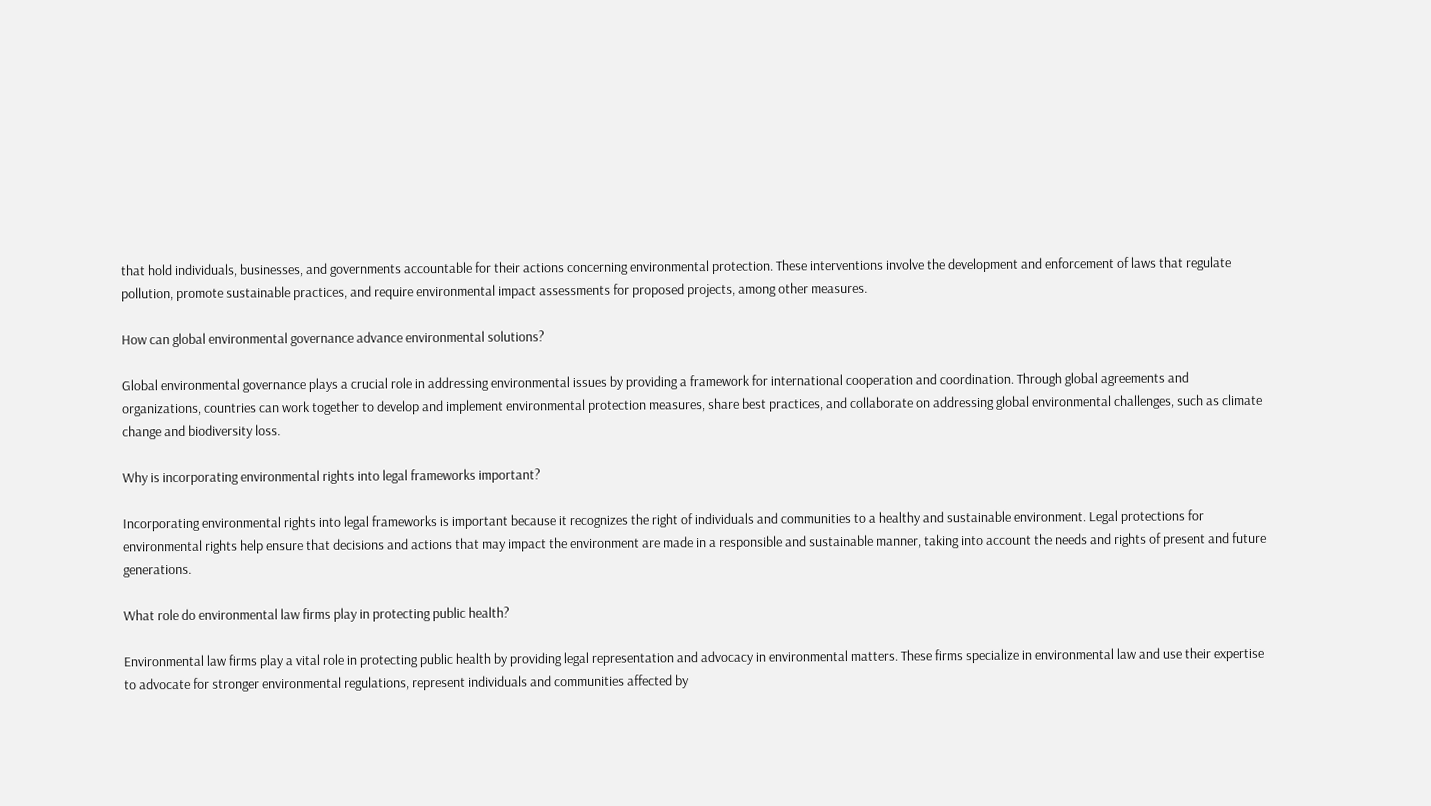that hold individuals, businesses, and governments accountable for their actions concerning environmental protection. These interventions involve the development and enforcement of laws that regulate pollution, promote sustainable practices, and require environmental impact assessments for proposed projects, among other measures.

How can global environmental governance advance environmental solutions?

Global environmental governance plays a crucial role in addressing environmental issues by providing a framework for international cooperation and coordination. Through global agreements and organizations, countries can work together to develop and implement environmental protection measures, share best practices, and collaborate on addressing global environmental challenges, such as climate change and biodiversity loss.

Why is incorporating environmental rights into legal frameworks important?

Incorporating environmental rights into legal frameworks is important because it recognizes the right of individuals and communities to a healthy and sustainable environment. Legal protections for environmental rights help ensure that decisions and actions that may impact the environment are made in a responsible and sustainable manner, taking into account the needs and rights of present and future generations.

What role do environmental law firms play in protecting public health?

Environmental law firms play a vital role in protecting public health by providing legal representation and advocacy in environmental matters. These firms specialize in environmental law and use their expertise to advocate for stronger environmental regulations, represent individuals and communities affected by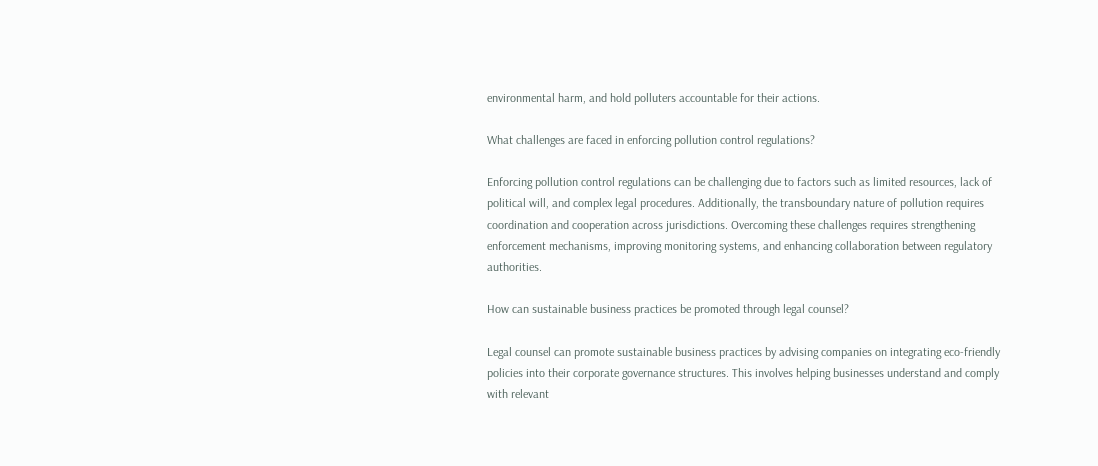environmental harm, and hold polluters accountable for their actions.

What challenges are faced in enforcing pollution control regulations?

Enforcing pollution control regulations can be challenging due to factors such as limited resources, lack of political will, and complex legal procedures. Additionally, the transboundary nature of pollution requires coordination and cooperation across jurisdictions. Overcoming these challenges requires strengthening enforcement mechanisms, improving monitoring systems, and enhancing collaboration between regulatory authorities.

How can sustainable business practices be promoted through legal counsel?

Legal counsel can promote sustainable business practices by advising companies on integrating eco-friendly policies into their corporate governance structures. This involves helping businesses understand and comply with relevant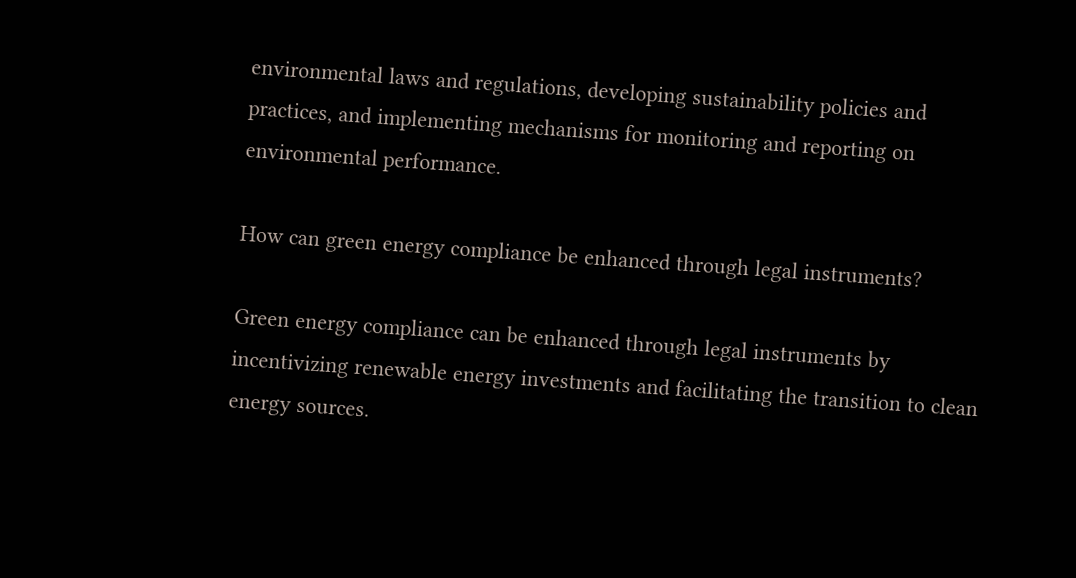environmental laws and regulations, developing sustainability policies and practices, and implementing mechanisms for monitoring and reporting on environmental performance.

How can green energy compliance be enhanced through legal instruments?

Green energy compliance can be enhanced through legal instruments by incentivizing renewable energy investments and facilitating the transition to clean energy sources.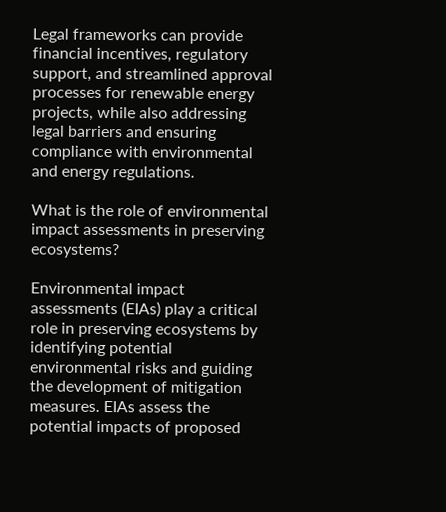Legal frameworks can provide financial incentives, regulatory support, and streamlined approval processes for renewable energy projects, while also addressing legal barriers and ensuring compliance with environmental and energy regulations.

What is the role of environmental impact assessments in preserving ecosystems?

Environmental impact assessments (EIAs) play a critical role in preserving ecosystems by identifying potential environmental risks and guiding the development of mitigation measures. EIAs assess the potential impacts of proposed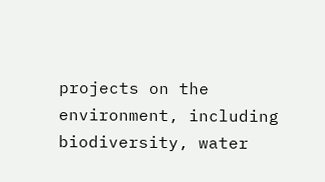projects on the environment, including biodiversity, water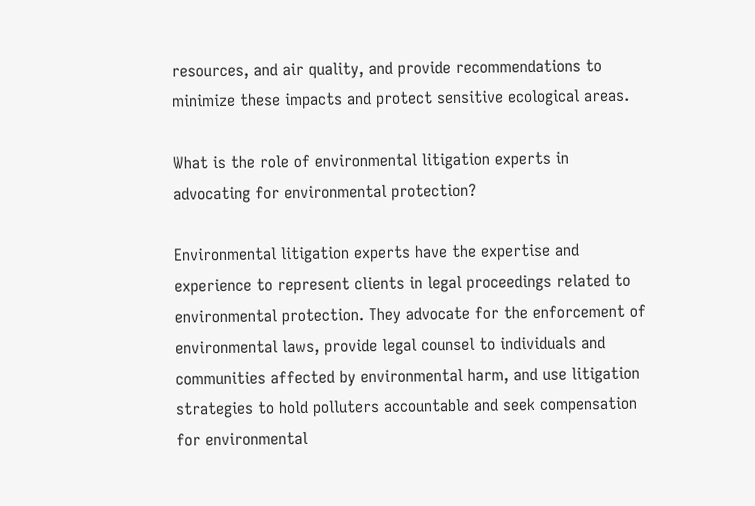resources, and air quality, and provide recommendations to minimize these impacts and protect sensitive ecological areas.

What is the role of environmental litigation experts in advocating for environmental protection?

Environmental litigation experts have the expertise and experience to represent clients in legal proceedings related to environmental protection. They advocate for the enforcement of environmental laws, provide legal counsel to individuals and communities affected by environmental harm, and use litigation strategies to hold polluters accountable and seek compensation for environmental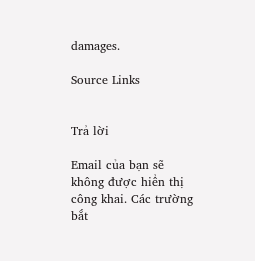damages.

Source Links


Trả lời

Email của bạn sẽ không được hiển thị công khai. Các trường bắt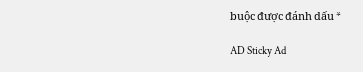buộc được đánh dấu *

AD Sticky Ad